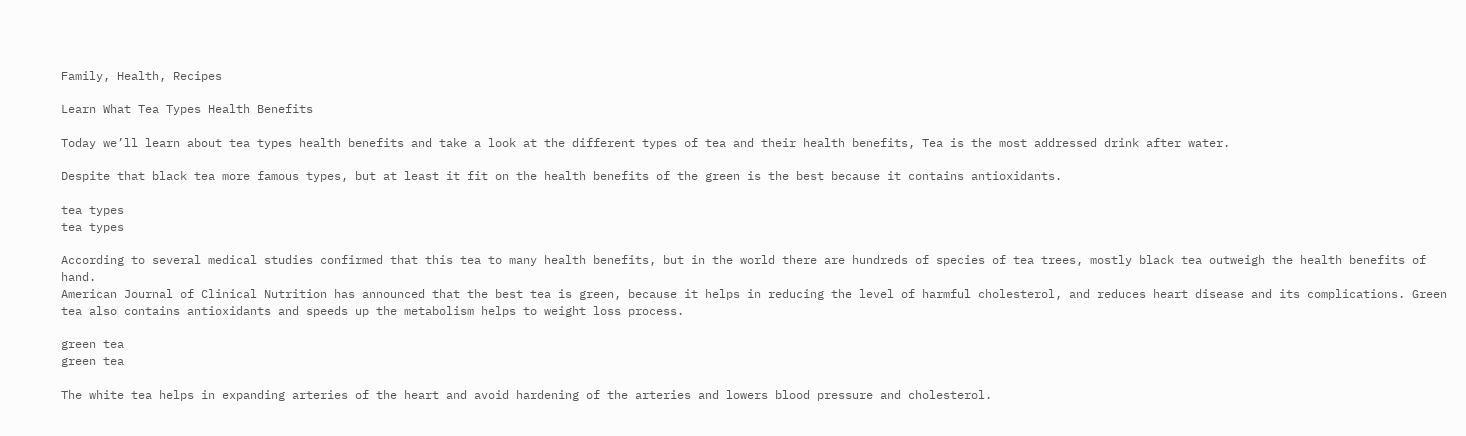Family, Health, Recipes

Learn What Tea Types Health Benefits

Today we’ll learn about tea types health benefits and take a look at the different types of tea and their health benefits, Tea is the most addressed drink after water.

Despite that black tea more famous types, but at least it fit on the health benefits of the green is the best because it contains antioxidants.

tea types
tea types

According to several medical studies confirmed that this tea to many health benefits, but in the world there are hundreds of species of tea trees, mostly black tea outweigh the health benefits of hand.
American Journal of Clinical Nutrition has announced that the best tea is green, because it helps in reducing the level of harmful cholesterol, and reduces heart disease and its complications. Green tea also contains antioxidants and speeds up the metabolism helps to weight loss process.

green tea
green tea

The white tea helps in expanding arteries of the heart and avoid hardening of the arteries and lowers blood pressure and cholesterol.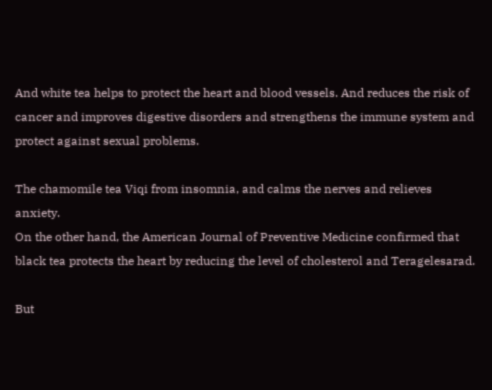And white tea helps to protect the heart and blood vessels. And reduces the risk of cancer and improves digestive disorders and strengthens the immune system and protect against sexual problems.

The chamomile tea Viqi from insomnia, and calms the nerves and relieves anxiety.
On the other hand, the American Journal of Preventive Medicine confirmed that black tea protects the heart by reducing the level of cholesterol and Teragelesarad.

But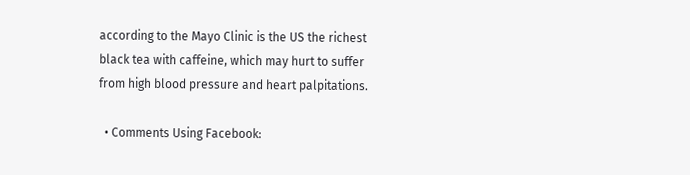according to the Mayo Clinic is the US the richest black tea with caffeine, which may hurt to suffer from high blood pressure and heart palpitations.

  • Comments Using Facebook: